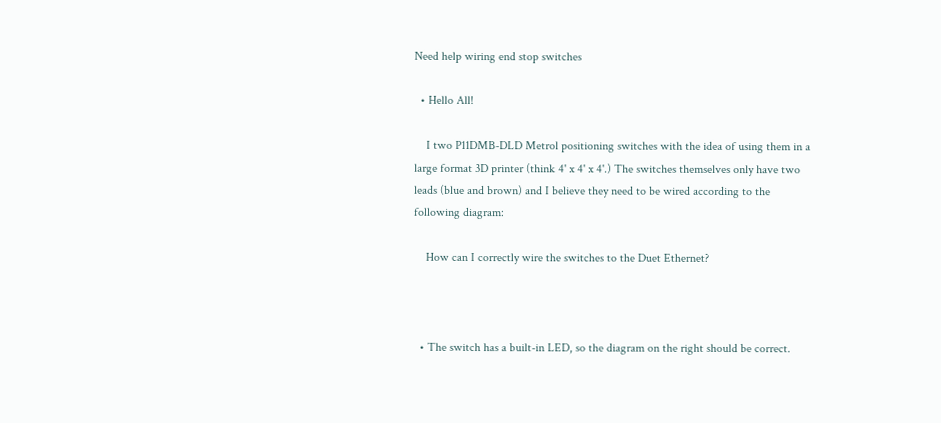Need help wiring end stop switches

  • Hello All!

    I two P11DMB-DLD Metrol positioning switches with the idea of using them in a large format 3D printer (think 4' x 4' x 4'.) The switches themselves only have two leads (blue and brown) and I believe they need to be wired according to the following diagram:

    How can I correctly wire the switches to the Duet Ethernet?



  • The switch has a built-in LED, so the diagram on the right should be correct.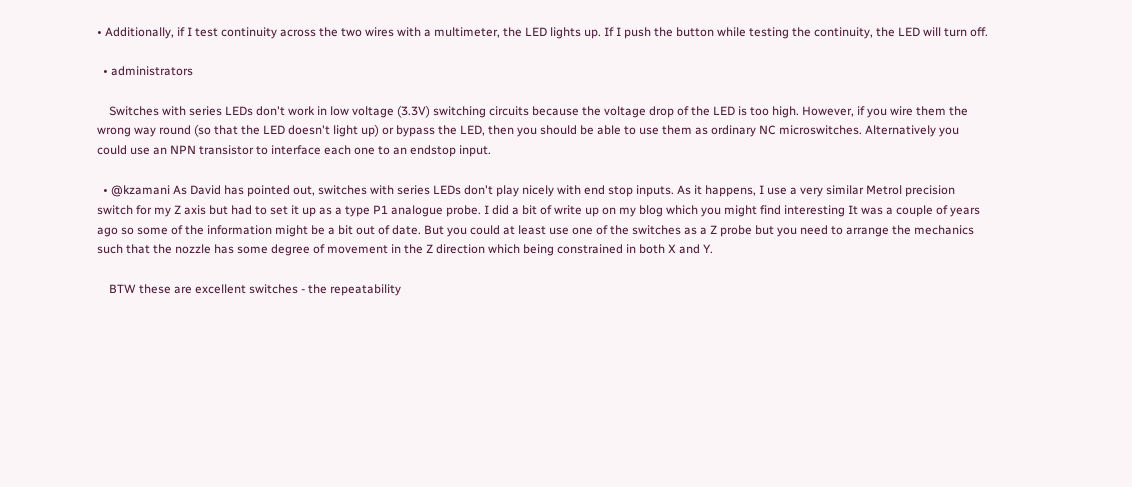• Additionally, if I test continuity across the two wires with a multimeter, the LED lights up. If I push the button while testing the continuity, the LED will turn off.

  • administrators

    Switches with series LEDs don't work in low voltage (3.3V) switching circuits because the voltage drop of the LED is too high. However, if you wire them the wrong way round (so that the LED doesn't light up) or bypass the LED, then you should be able to use them as ordinary NC microswitches. Alternatively you could use an NPN transistor to interface each one to an endstop input.

  • @kzamani As David has pointed out, switches with series LEDs don't play nicely with end stop inputs. As it happens, I use a very similar Metrol precision switch for my Z axis but had to set it up as a type P1 analogue probe. I did a bit of write up on my blog which you might find interesting It was a couple of years ago so some of the information might be a bit out of date. But you could at least use one of the switches as a Z probe but you need to arrange the mechanics such that the nozzle has some degree of movement in the Z direction which being constrained in both X and Y.

    BTW these are excellent switches - the repeatability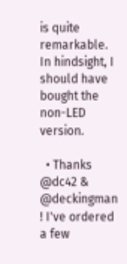is quite remarkable. In hindsight, I should have bought the non-LED version.

  • Thanks @dc42 & @deckingman ! I've ordered a few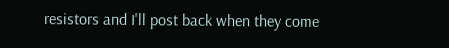resistors and I'll post back when they come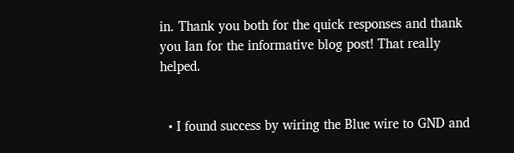in. Thank you both for the quick responses and thank you Ian for the informative blog post! That really helped.


  • I found success by wiring the Blue wire to GND and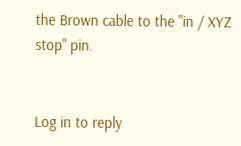the Brown cable to the "in / XYZ stop" pin.


Log in to reply